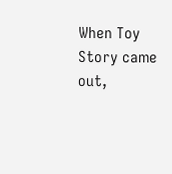When Toy Story came out,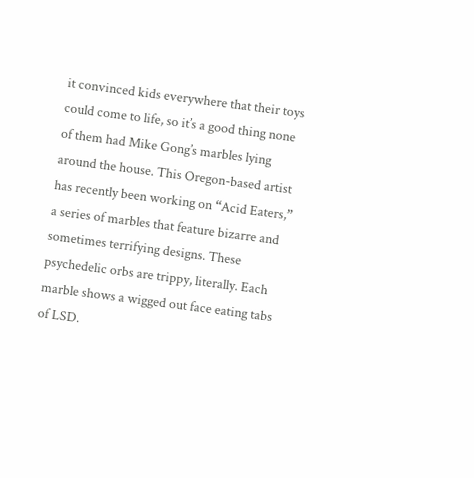it convinced kids everywhere that their toys could come to life, so it’s a good thing none of them had Mike Gong’s marbles lying around the house. This Oregon-based artist has recently been working on “Acid Eaters,” a series of marbles that feature bizarre and sometimes terrifying designs. These psychedelic orbs are trippy, literally. Each marble shows a wigged out face eating tabs of LSD.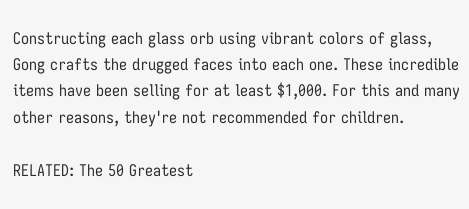Constructing each glass orb using vibrant colors of glass, Gong crafts the drugged faces into each one. These incredible items have been selling for at least $1,000. For this and many other reasons, they're not recommended for children.

RELATED: The 50 Greatest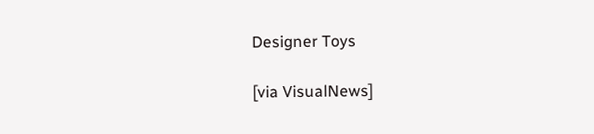Designer Toys

[via VisualNews]